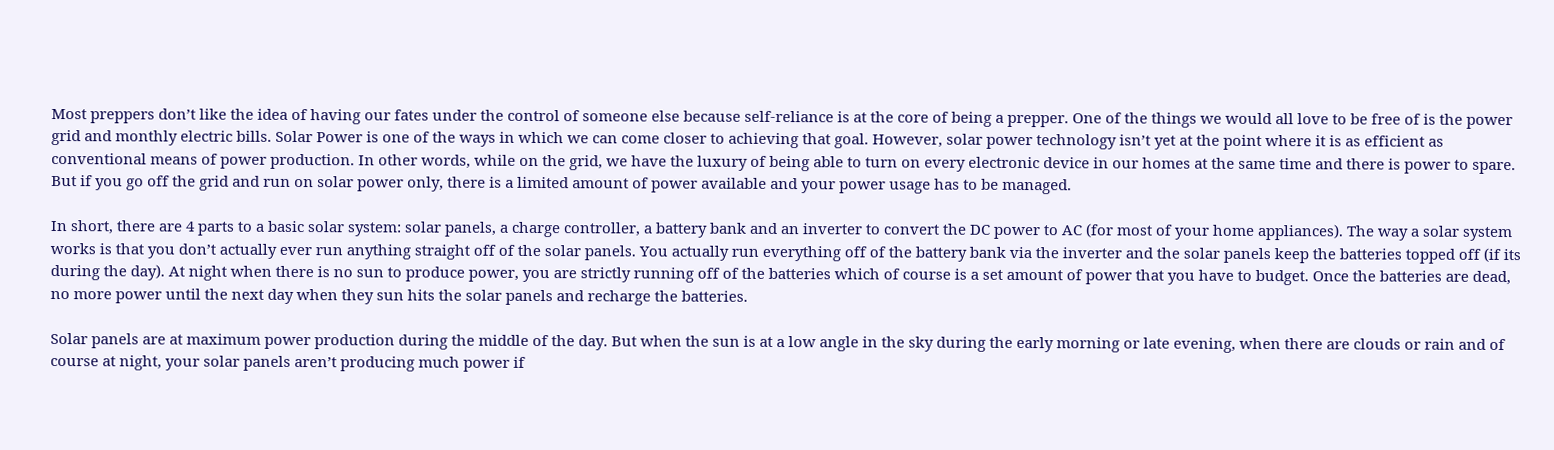Most preppers don’t like the idea of having our fates under the control of someone else because self-reliance is at the core of being a prepper. One of the things we would all love to be free of is the power grid and monthly electric bills. Solar Power is one of the ways in which we can come closer to achieving that goal. However, solar power technology isn’t yet at the point where it is as efficient as conventional means of power production. In other words, while on the grid, we have the luxury of being able to turn on every electronic device in our homes at the same time and there is power to spare. But if you go off the grid and run on solar power only, there is a limited amount of power available and your power usage has to be managed.

In short, there are 4 parts to a basic solar system: solar panels, a charge controller, a battery bank and an inverter to convert the DC power to AC (for most of your home appliances). The way a solar system works is that you don’t actually ever run anything straight off of the solar panels. You actually run everything off of the battery bank via the inverter and the solar panels keep the batteries topped off (if its during the day). At night when there is no sun to produce power, you are strictly running off of the batteries which of course is a set amount of power that you have to budget. Once the batteries are dead, no more power until the next day when they sun hits the solar panels and recharge the batteries.

Solar panels are at maximum power production during the middle of the day. But when the sun is at a low angle in the sky during the early morning or late evening, when there are clouds or rain and of course at night, your solar panels aren’t producing much power if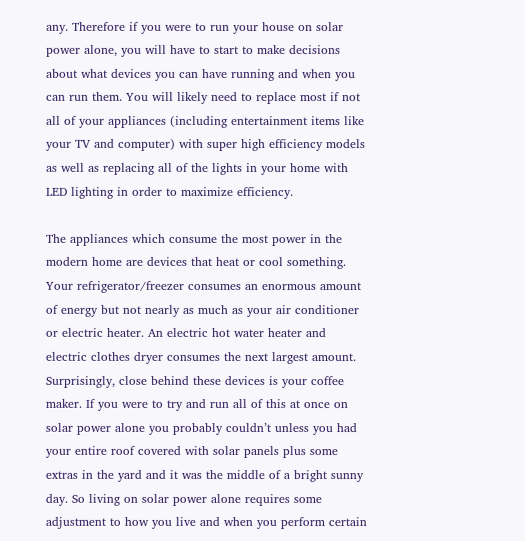any. Therefore if you were to run your house on solar power alone, you will have to start to make decisions about what devices you can have running and when you can run them. You will likely need to replace most if not all of your appliances (including entertainment items like your TV and computer) with super high efficiency models as well as replacing all of the lights in your home with LED lighting in order to maximize efficiency.

The appliances which consume the most power in the modern home are devices that heat or cool something. Your refrigerator/freezer consumes an enormous amount of energy but not nearly as much as your air conditioner or electric heater. An electric hot water heater and electric clothes dryer consumes the next largest amount. Surprisingly, close behind these devices is your coffee maker. If you were to try and run all of this at once on solar power alone you probably couldn’t unless you had your entire roof covered with solar panels plus some extras in the yard and it was the middle of a bright sunny day. So living on solar power alone requires some adjustment to how you live and when you perform certain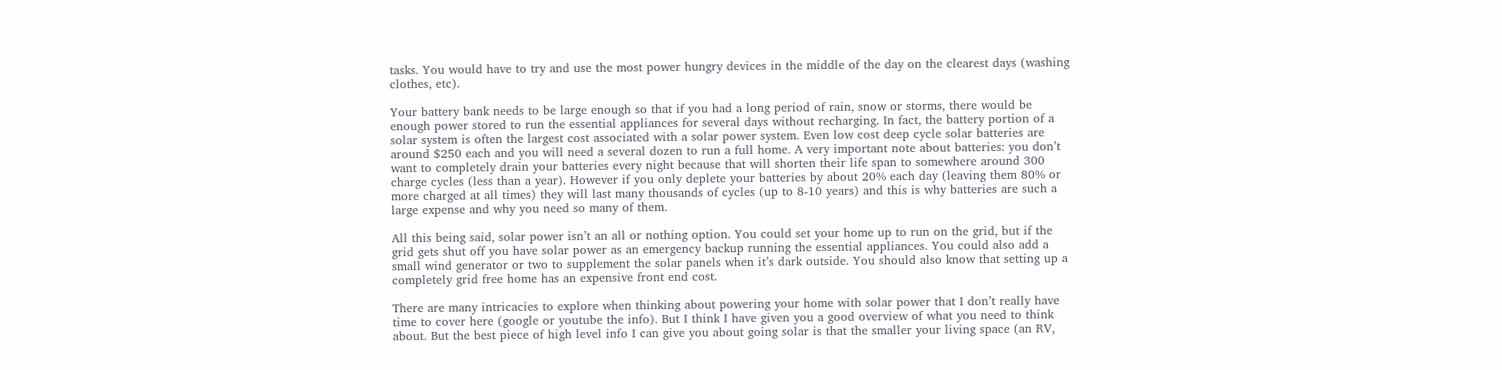tasks. You would have to try and use the most power hungry devices in the middle of the day on the clearest days (washing clothes, etc).

Your battery bank needs to be large enough so that if you had a long period of rain, snow or storms, there would be enough power stored to run the essential appliances for several days without recharging. In fact, the battery portion of a solar system is often the largest cost associated with a solar power system. Even low cost deep cycle solar batteries are around $250 each and you will need a several dozen to run a full home. A very important note about batteries: you don’t want to completely drain your batteries every night because that will shorten their life span to somewhere around 300 charge cycles (less than a year). However if you only deplete your batteries by about 20% each day (leaving them 80% or more charged at all times) they will last many thousands of cycles (up to 8-10 years) and this is why batteries are such a large expense and why you need so many of them.

All this being said, solar power isn’t an all or nothing option. You could set your home up to run on the grid, but if the grid gets shut off you have solar power as an emergency backup running the essential appliances. You could also add a small wind generator or two to supplement the solar panels when it’s dark outside. You should also know that setting up a completely grid free home has an expensive front end cost.

There are many intricacies to explore when thinking about powering your home with solar power that I don’t really have time to cover here (google or youtube the info). But I think I have given you a good overview of what you need to think about. But the best piece of high level info I can give you about going solar is that the smaller your living space (an RV,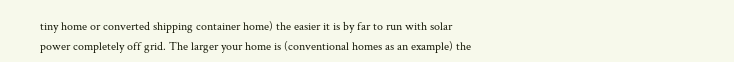tiny home or converted shipping container home) the easier it is by far to run with solar power completely off grid. The larger your home is (conventional homes as an example) the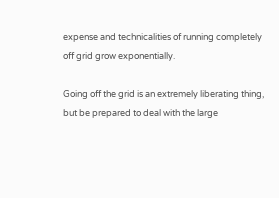expense and technicalities of running completely off grid grow exponentially.

Going off the grid is an extremely liberating thing, but be prepared to deal with the large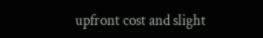upfront cost and slight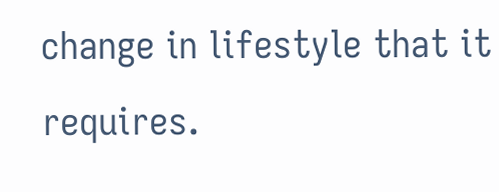change in lifestyle that it requires.